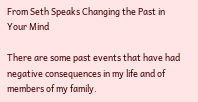From Seth Speaks Changing the Past in Your Mind

There are some past events that have had negative consequences in my life and of members of my family.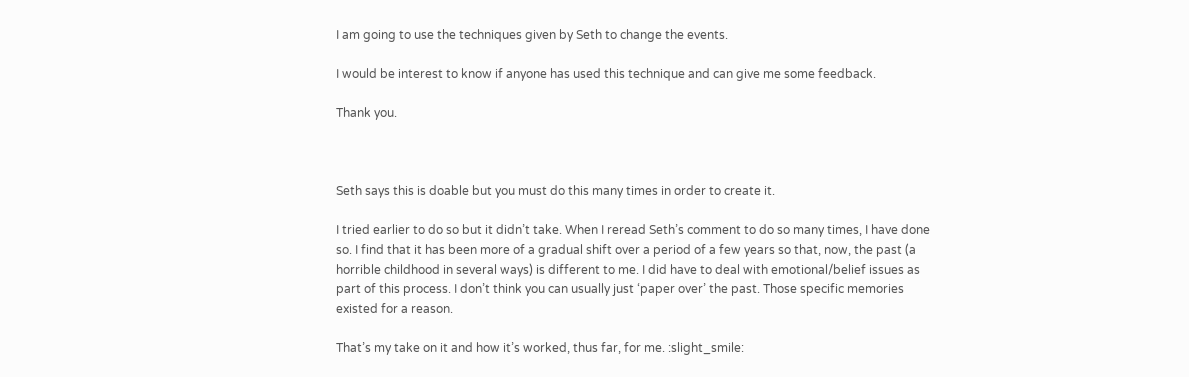I am going to use the techniques given by Seth to change the events.

I would be interest to know if anyone has used this technique and can give me some feedback.

Thank you.



Seth says this is doable but you must do this many times in order to create it.

I tried earlier to do so but it didn’t take. When I reread Seth’s comment to do so many times, I have done so. I find that it has been more of a gradual shift over a period of a few years so that, now, the past (a horrible childhood in several ways) is different to me. I did have to deal with emotional/belief issues as part of this process. I don’t think you can usually just ‘paper over’ the past. Those specific memories existed for a reason.

That’s my take on it and how it’s worked, thus far, for me. :slight_smile: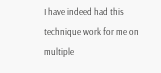I have indeed had this technique work for me on multiple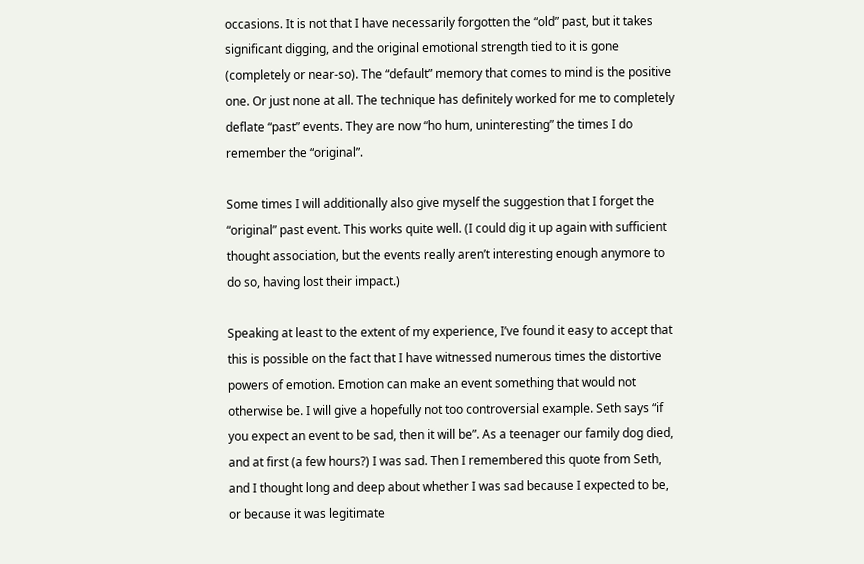occasions. It is not that I have necessarily forgotten the “old” past, but it takes significant digging, and the original emotional strength tied to it is gone (completely or near-so). The “default” memory that comes to mind is the positive one. Or just none at all. The technique has definitely worked for me to completely deflate “past” events. They are now “ho hum, uninteresting” the times I do remember the “original”.

Some times I will additionally also give myself the suggestion that I forget the “original” past event. This works quite well. (I could dig it up again with sufficient thought association, but the events really aren’t interesting enough anymore to do so, having lost their impact.)

Speaking at least to the extent of my experience, I’ve found it easy to accept that this is possible on the fact that I have witnessed numerous times the distortive powers of emotion. Emotion can make an event something that would not otherwise be. I will give a hopefully not too controversial example. Seth says “if you expect an event to be sad, then it will be”. As a teenager our family dog died, and at first (a few hours?) I was sad. Then I remembered this quote from Seth, and I thought long and deep about whether I was sad because I expected to be, or because it was legitimate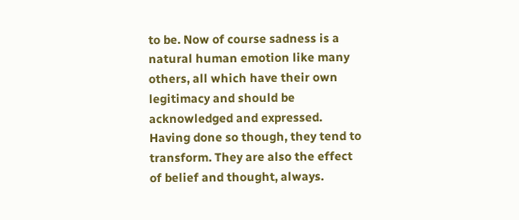to be. Now of course sadness is a natural human emotion like many others, all which have their own legitimacy and should be acknowledged and expressed. Having done so though, they tend to transform. They are also the effect of belief and thought, always.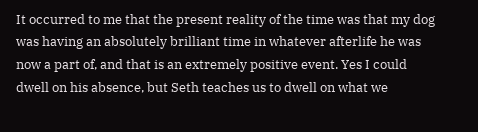It occurred to me that the present reality of the time was that my dog was having an absolutely brilliant time in whatever afterlife he was now a part of, and that is an extremely positive event. Yes I could dwell on his absence, but Seth teaches us to dwell on what we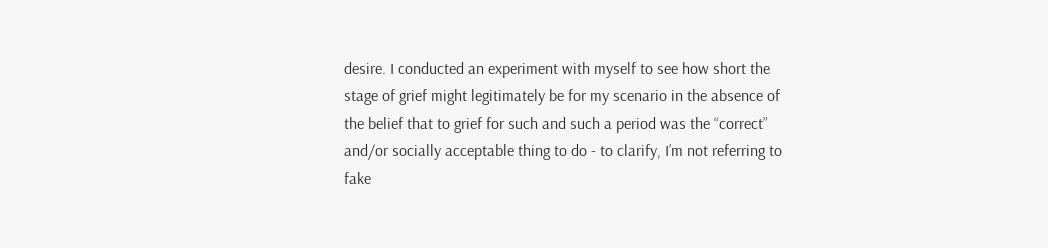desire. I conducted an experiment with myself to see how short the stage of grief might legitimately be for my scenario in the absence of the belief that to grief for such and such a period was the “correct” and/or socially acceptable thing to do - to clarify, I’m not referring to fake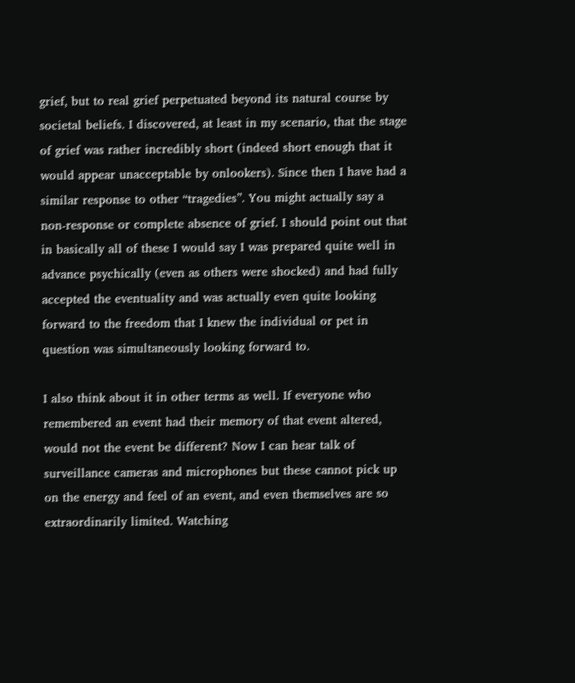grief, but to real grief perpetuated beyond its natural course by societal beliefs. I discovered, at least in my scenario, that the stage of grief was rather incredibly short (indeed short enough that it would appear unacceptable by onlookers). Since then I have had a similar response to other “tragedies”. You might actually say a non-response or complete absence of grief. I should point out that in basically all of these I would say I was prepared quite well in advance psychically (even as others were shocked) and had fully accepted the eventuality and was actually even quite looking forward to the freedom that I knew the individual or pet in question was simultaneously looking forward to.

I also think about it in other terms as well. If everyone who remembered an event had their memory of that event altered, would not the event be different? Now I can hear talk of surveillance cameras and microphones but these cannot pick up on the energy and feel of an event, and even themselves are so extraordinarily limited. Watching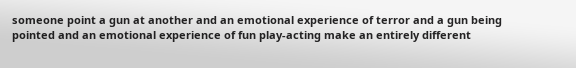someone point a gun at another and an emotional experience of terror and a gun being pointed and an emotional experience of fun play-acting make an entirely different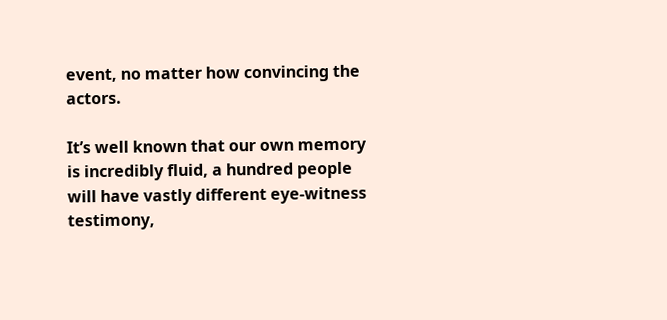event, no matter how convincing the actors.

It’s well known that our own memory is incredibly fluid, a hundred people will have vastly different eye-witness testimony,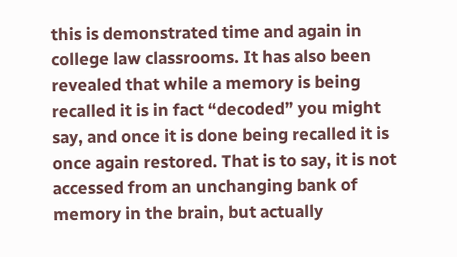this is demonstrated time and again in college law classrooms. It has also been revealed that while a memory is being recalled it is in fact “decoded” you might say, and once it is done being recalled it is once again restored. That is to say, it is not accessed from an unchanging bank of memory in the brain, but actually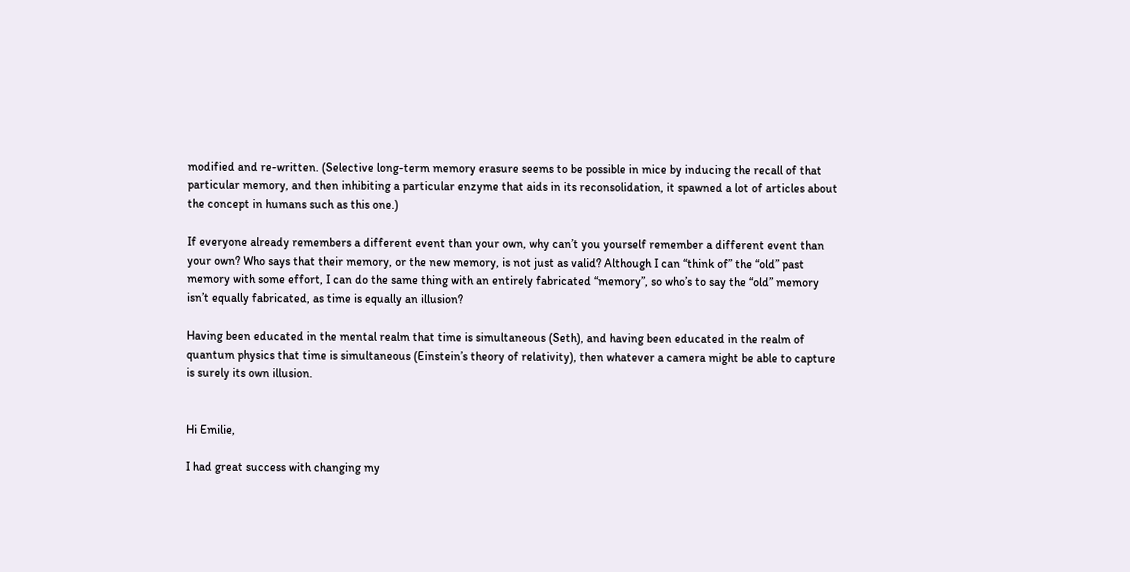modified and re-written. (Selective long-term memory erasure seems to be possible in mice by inducing the recall of that particular memory, and then inhibiting a particular enzyme that aids in its reconsolidation, it spawned a lot of articles about the concept in humans such as this one.)

If everyone already remembers a different event than your own, why can’t you yourself remember a different event than your own? Who says that their memory, or the new memory, is not just as valid? Although I can “think of” the “old” past memory with some effort, I can do the same thing with an entirely fabricated “memory”, so who’s to say the “old” memory isn’t equally fabricated, as time is equally an illusion?

Having been educated in the mental realm that time is simultaneous (Seth), and having been educated in the realm of quantum physics that time is simultaneous (Einstein’s theory of relativity), then whatever a camera might be able to capture is surely its own illusion.


Hi Emilie,

I had great success with changing my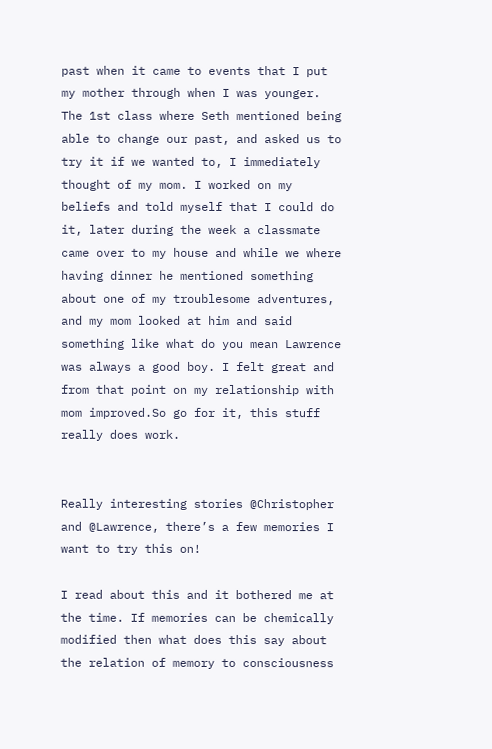past when it came to events that I put my mother through when I was younger. The 1st class where Seth mentioned being able to change our past, and asked us to try it if we wanted to, I immediately thought of my mom. I worked on my beliefs and told myself that I could do it, later during the week a classmate came over to my house and while we where having dinner he mentioned something about one of my troublesome adventures, and my mom looked at him and said something like what do you mean Lawrence was always a good boy. I felt great and from that point on my relationship with mom improved.So go for it, this stuff really does work.


Really interesting stories @Christopher and @Lawrence, there’s a few memories I want to try this on!

I read about this and it bothered me at the time. If memories can be chemically modified then what does this say about the relation of memory to consciousness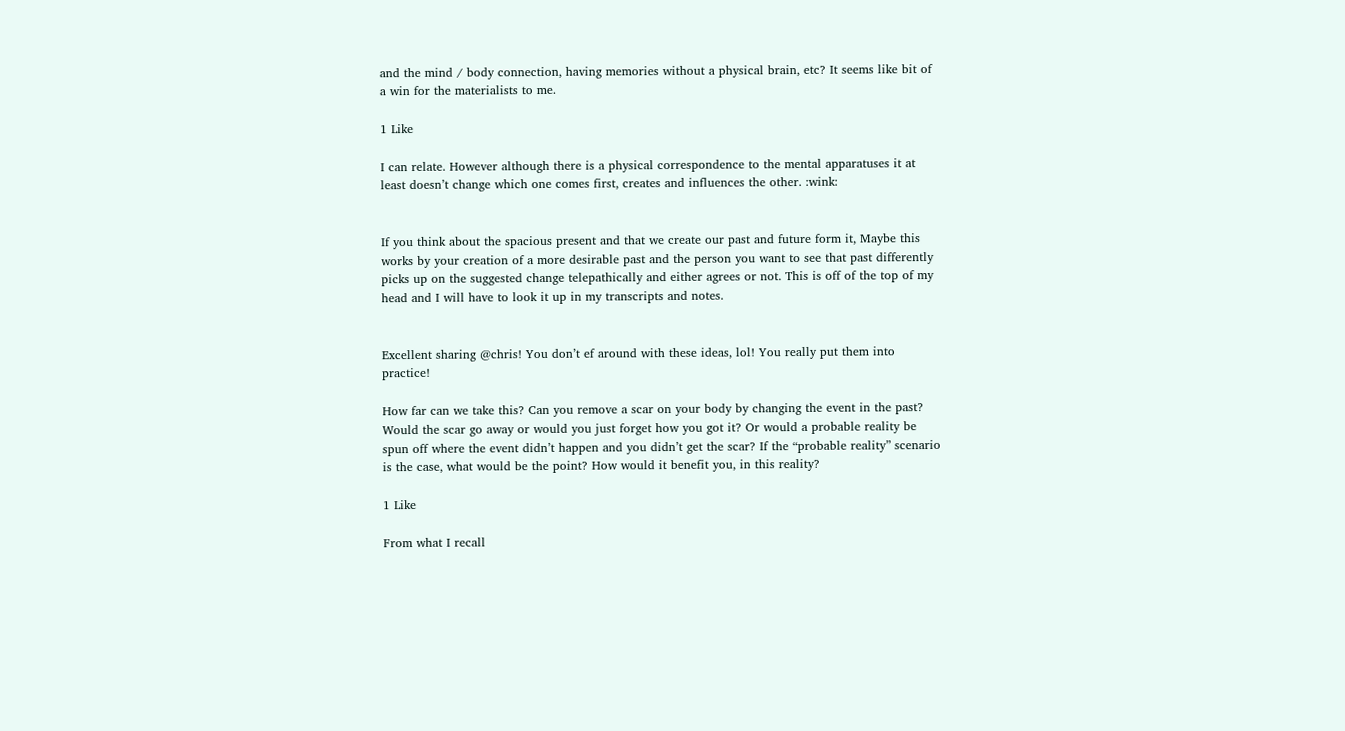and the mind / body connection, having memories without a physical brain, etc? It seems like bit of a win for the materialists to me.

1 Like

I can relate. However although there is a physical correspondence to the mental apparatuses it at least doesn’t change which one comes first, creates and influences the other. :wink:


If you think about the spacious present and that we create our past and future form it, Maybe this works by your creation of a more desirable past and the person you want to see that past differently picks up on the suggested change telepathically and either agrees or not. This is off of the top of my head and I will have to look it up in my transcripts and notes.


Excellent sharing @chris! You don’t ef around with these ideas, lol! You really put them into practice!

How far can we take this? Can you remove a scar on your body by changing the event in the past? Would the scar go away or would you just forget how you got it? Or would a probable reality be spun off where the event didn’t happen and you didn’t get the scar? If the “probable reality” scenario is the case, what would be the point? How would it benefit you, in this reality?

1 Like

From what I recall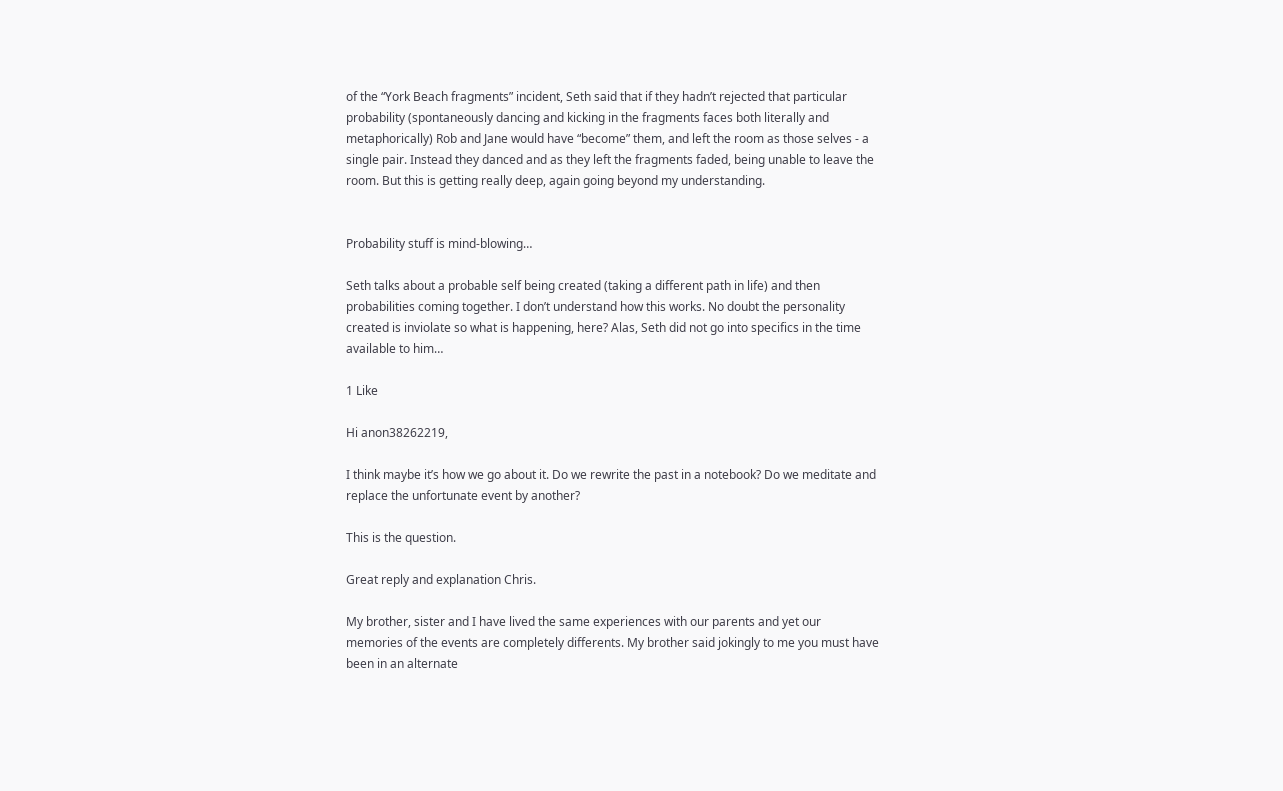of the “York Beach fragments” incident, Seth said that if they hadn’t rejected that particular probability (spontaneously dancing and kicking in the fragments faces both literally and metaphorically) Rob and Jane would have “become” them, and left the room as those selves - a single pair. Instead they danced and as they left the fragments faded, being unable to leave the room. But this is getting really deep, again going beyond my understanding.


Probability stuff is mind-blowing…

Seth talks about a probable self being created (taking a different path in life) and then probabilities coming together. I don’t understand how this works. No doubt the personality created is inviolate so what is happening, here? Alas, Seth did not go into specifics in the time available to him…

1 Like

Hi anon38262219,

I think maybe it’s how we go about it. Do we rewrite the past in a notebook? Do we meditate and replace the unfortunate event by another?

This is the question.

Great reply and explanation Chris.

My brother, sister and I have lived the same experiences with our parents and yet our memories of the events are completely differents. My brother said jokingly to me you must have been in an alternate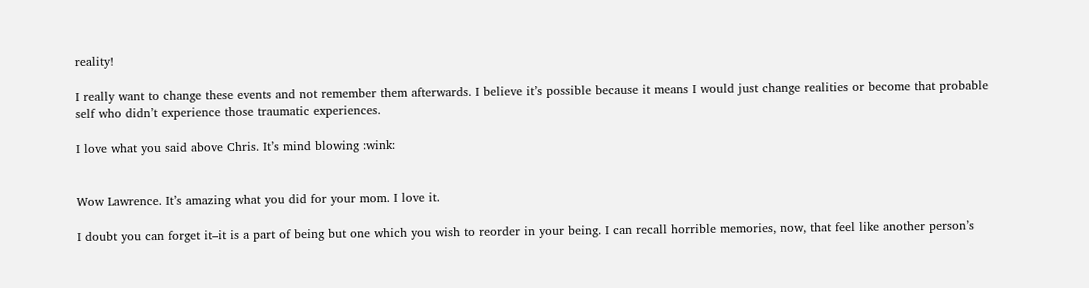reality!

I really want to change these events and not remember them afterwards. I believe it’s possible because it means I would just change realities or become that probable self who didn’t experience those traumatic experiences.

I love what you said above Chris. It’s mind blowing :wink:


Wow Lawrence. It’s amazing what you did for your mom. I love it.

I doubt you can forget it–it is a part of being but one which you wish to reorder in your being. I can recall horrible memories, now, that feel like another person’s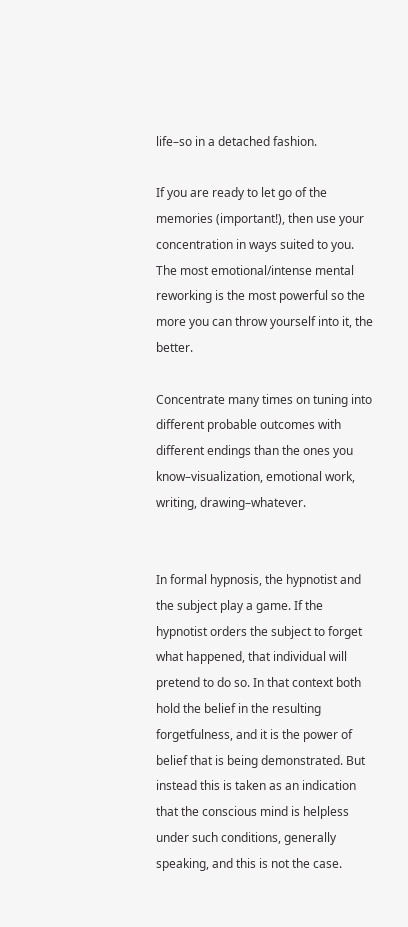life–so in a detached fashion.

If you are ready to let go of the memories (important!), then use your concentration in ways suited to you. The most emotional/intense mental reworking is the most powerful so the more you can throw yourself into it, the better.

Concentrate many times on tuning into different probable outcomes with different endings than the ones you know–visualization, emotional work, writing, drawing–whatever.


In formal hypnosis, the hypnotist and the subject play a game. If the hypnotist orders the subject to forget what happened, that individual will pretend to do so. In that context both hold the belief in the resulting forgetfulness, and it is the power of belief that is being demonstrated. But instead this is taken as an indication that the conscious mind is helpless under such conditions, generally speaking, and this is not the case.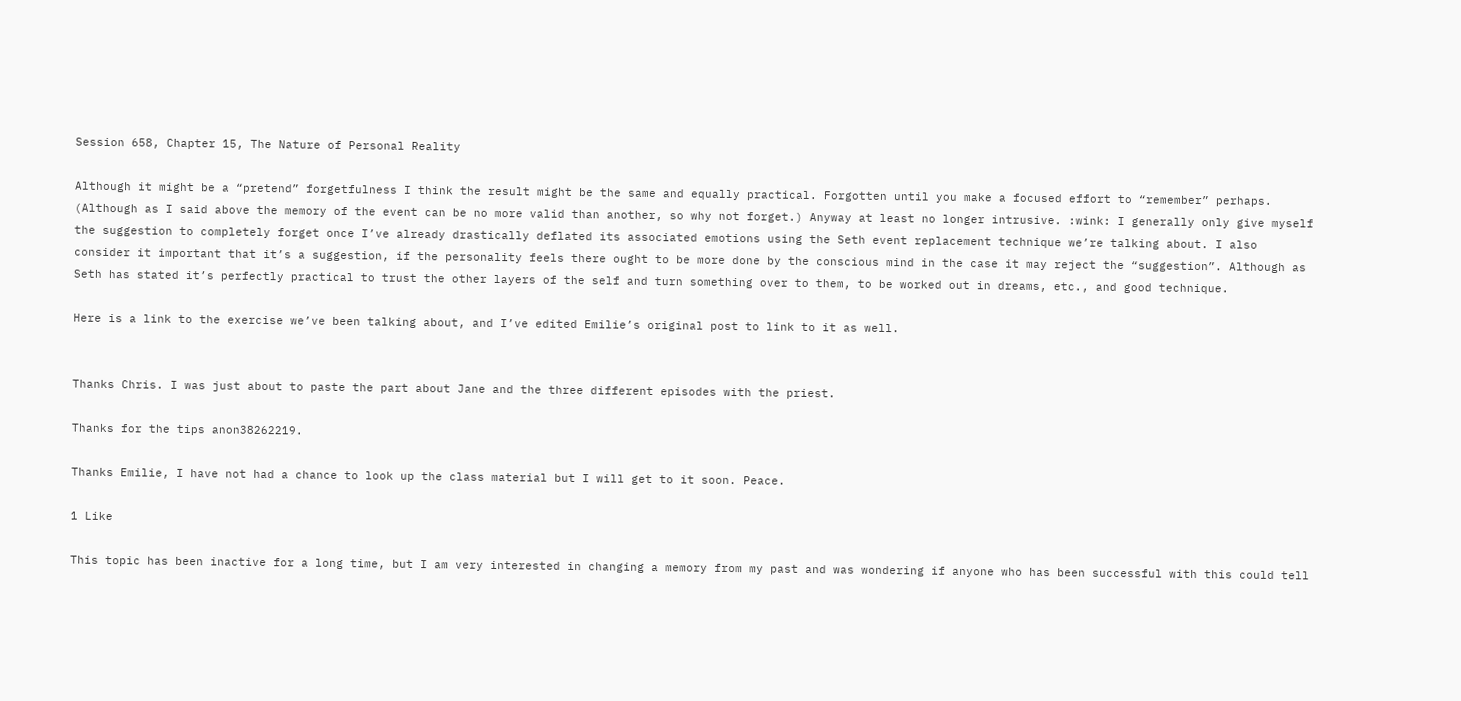Session 658, Chapter 15, The Nature of Personal Reality

Although it might be a “pretend” forgetfulness I think the result might be the same and equally practical. Forgotten until you make a focused effort to “remember” perhaps. (Although as I said above the memory of the event can be no more valid than another, so why not forget.) Anyway at least no longer intrusive. :wink: I generally only give myself the suggestion to completely forget once I’ve already drastically deflated its associated emotions using the Seth event replacement technique we’re talking about. I also consider it important that it’s a suggestion, if the personality feels there ought to be more done by the conscious mind in the case it may reject the “suggestion”. Although as Seth has stated it’s perfectly practical to trust the other layers of the self and turn something over to them, to be worked out in dreams, etc., and good technique.

Here is a link to the exercise we’ve been talking about, and I’ve edited Emilie’s original post to link to it as well.


Thanks Chris. I was just about to paste the part about Jane and the three different episodes with the priest.

Thanks for the tips anon38262219.

Thanks Emilie, I have not had a chance to look up the class material but I will get to it soon. Peace.

1 Like

This topic has been inactive for a long time, but I am very interested in changing a memory from my past and was wondering if anyone who has been successful with this could tell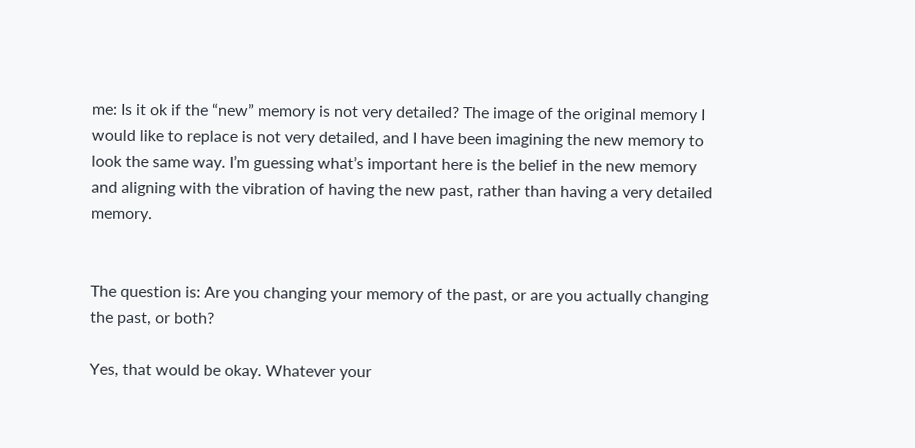me: Is it ok if the “new” memory is not very detailed? The image of the original memory I would like to replace is not very detailed, and I have been imagining the new memory to look the same way. I’m guessing what’s important here is the belief in the new memory and aligning with the vibration of having the new past, rather than having a very detailed memory.


The question is: Are you changing your memory of the past, or are you actually changing the past, or both?

Yes, that would be okay. Whatever your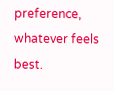preference, whatever feels best.